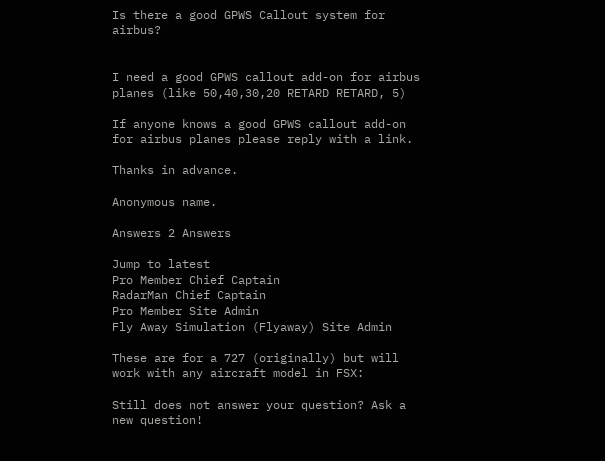Is there a good GPWS Callout system for airbus?


I need a good GPWS callout add-on for airbus planes (like 50,40,30,20 RETARD RETARD, 5)

If anyone knows a good GPWS callout add-on for airbus planes please reply with a link.

Thanks in advance.

Anonymous name.

Answers 2 Answers

Jump to latest
Pro Member Chief Captain
RadarMan Chief Captain
Pro Member Site Admin
Fly Away Simulation (Flyaway) Site Admin

These are for a 727 (originally) but will work with any aircraft model in FSX:

Still does not answer your question? Ask a new question!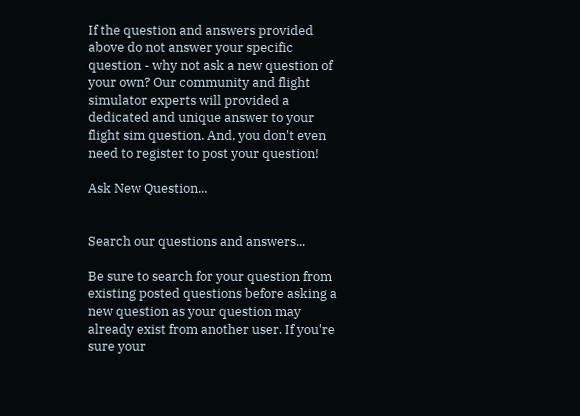If the question and answers provided above do not answer your specific question - why not ask a new question of your own? Our community and flight simulator experts will provided a dedicated and unique answer to your flight sim question. And, you don't even need to register to post your question!

Ask New Question...


Search our questions and answers...

Be sure to search for your question from existing posted questions before asking a new question as your question may already exist from another user. If you're sure your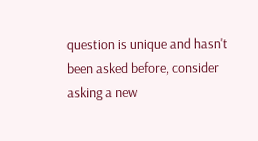question is unique and hasn't been asked before, consider asking a new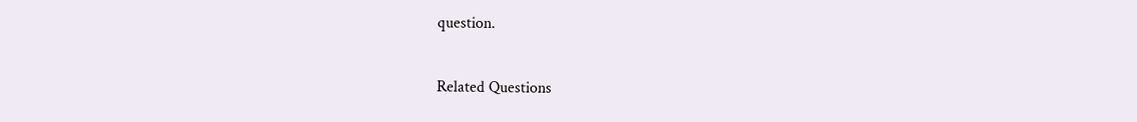question.

Related Questions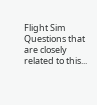Flight Sim Questions that are closely related to this...